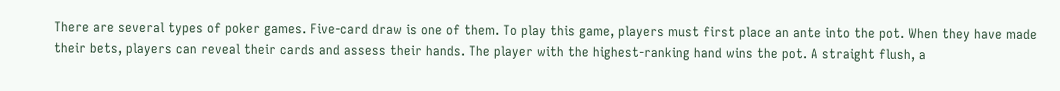There are several types of poker games. Five-card draw is one of them. To play this game, players must first place an ante into the pot. When they have made their bets, players can reveal their cards and assess their hands. The player with the highest-ranking hand wins the pot. A straight flush, a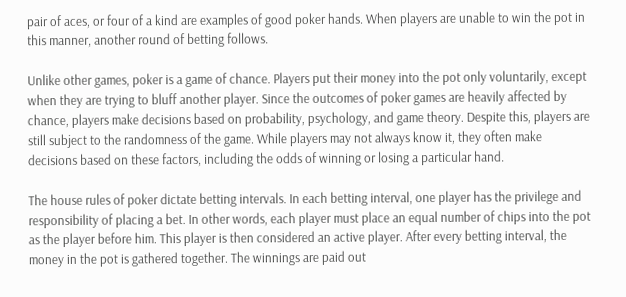pair of aces, or four of a kind are examples of good poker hands. When players are unable to win the pot in this manner, another round of betting follows.

Unlike other games, poker is a game of chance. Players put their money into the pot only voluntarily, except when they are trying to bluff another player. Since the outcomes of poker games are heavily affected by chance, players make decisions based on probability, psychology, and game theory. Despite this, players are still subject to the randomness of the game. While players may not always know it, they often make decisions based on these factors, including the odds of winning or losing a particular hand.

The house rules of poker dictate betting intervals. In each betting interval, one player has the privilege and responsibility of placing a bet. In other words, each player must place an equal number of chips into the pot as the player before him. This player is then considered an active player. After every betting interval, the money in the pot is gathered together. The winnings are paid out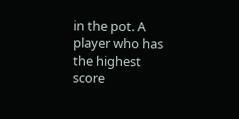in the pot. A player who has the highest score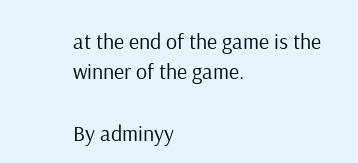at the end of the game is the winner of the game.

By adminyy